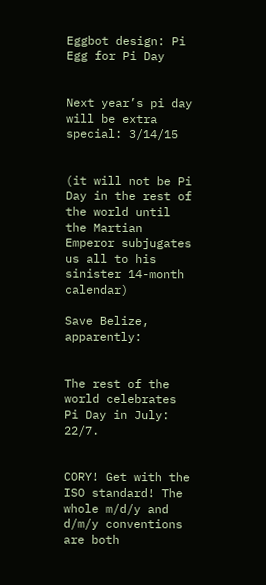Eggbot design: Pi Egg for Pi Day


Next year’s pi day will be extra special: 3/14/15


(it will not be Pi Day in the rest of the world until the Martian Emperor subjugates us all to his sinister 14-month calendar)

Save Belize, apparently:


The rest of the world celebrates Pi Day in July: 22/7.


CORY! Get with the ISO standard! The whole m/d/y and d/m/y conventions are both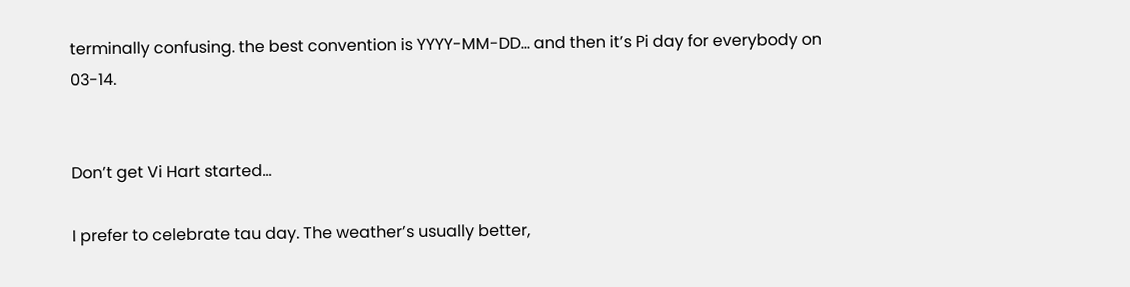terminally confusing. the best convention is YYYY-MM-DD… and then it’s Pi day for everybody on 03-14.


Don’t get Vi Hart started…

I prefer to celebrate tau day. The weather’s usually better,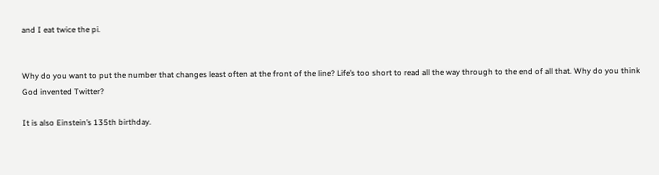and I eat twice the pi.


Why do you want to put the number that changes least often at the front of the line? Life’s too short to read all the way through to the end of all that. Why do you think God invented Twitter?

It is also Einstein’s 135th birthday.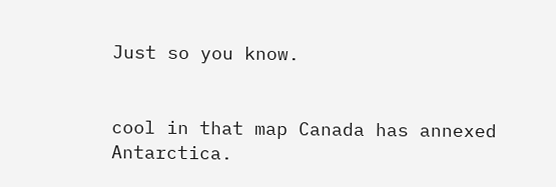Just so you know.


cool in that map Canada has annexed Antarctica.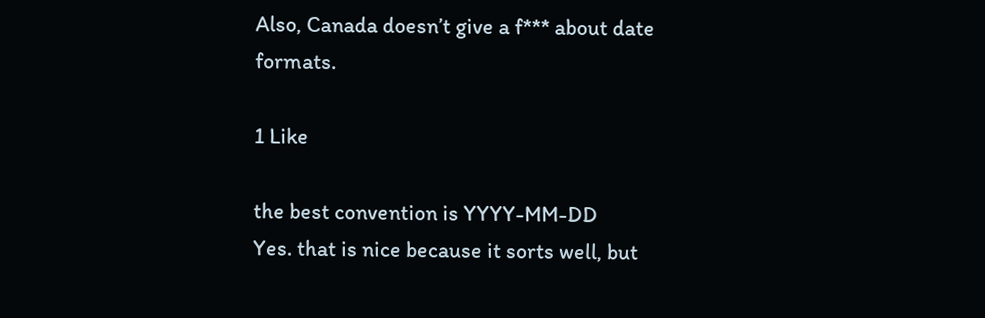Also, Canada doesn’t give a f*** about date formats.

1 Like

the best convention is YYYY-MM-DD
Yes. that is nice because it sorts well, but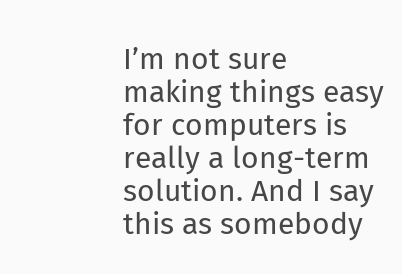I’m not sure making things easy for computers is really a long-term solution. And I say this as somebody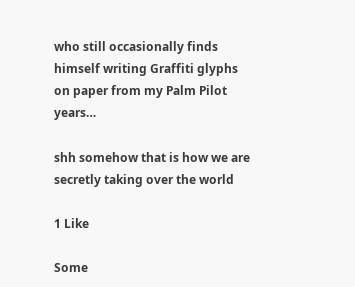who still occasionally finds himself writing Graffiti glyphs on paper from my Palm Pilot years…

shh somehow that is how we are secretly taking over the world

1 Like

Some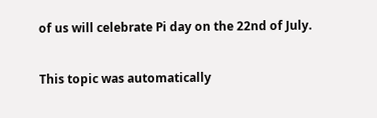of us will celebrate Pi day on the 22nd of July.

This topic was automatically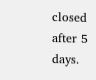closed after 5 days.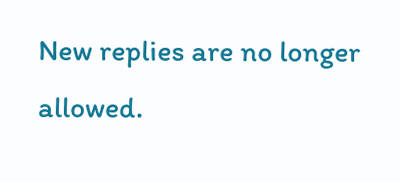New replies are no longer allowed.